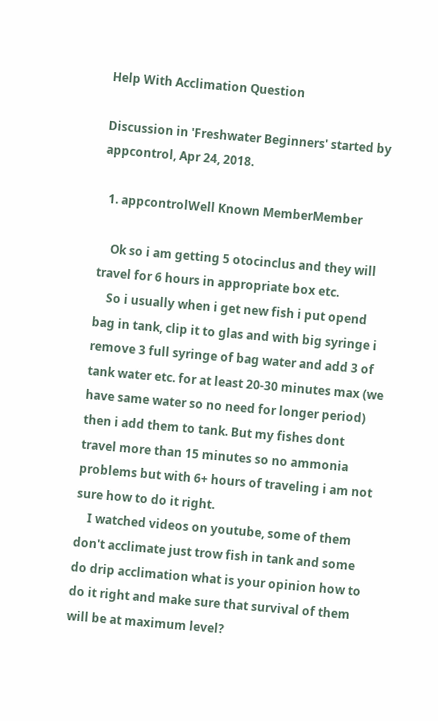Help With Acclimation Question

Discussion in 'Freshwater Beginners' started by appcontrol, Apr 24, 2018.

  1. appcontrolWell Known MemberMember

    Ok so i am getting 5 otocinclus and they will travel for 6 hours in appropriate box etc.
    So i usually when i get new fish i put opend bag in tank, clip it to glas and with big syringe i remove 3 full syringe of bag water and add 3 of tank water etc. for at least 20-30 minutes max (we have same water so no need for longer period) then i add them to tank. But my fishes dont travel more than 15 minutes so no ammonia problems but with 6+ hours of traveling i am not sure how to do it right.
    I watched videos on youtube, some of them don't acclimate just trow fish in tank and some do drip acclimation what is your opinion how to do it right and make sure that survival of them will be at maximum level?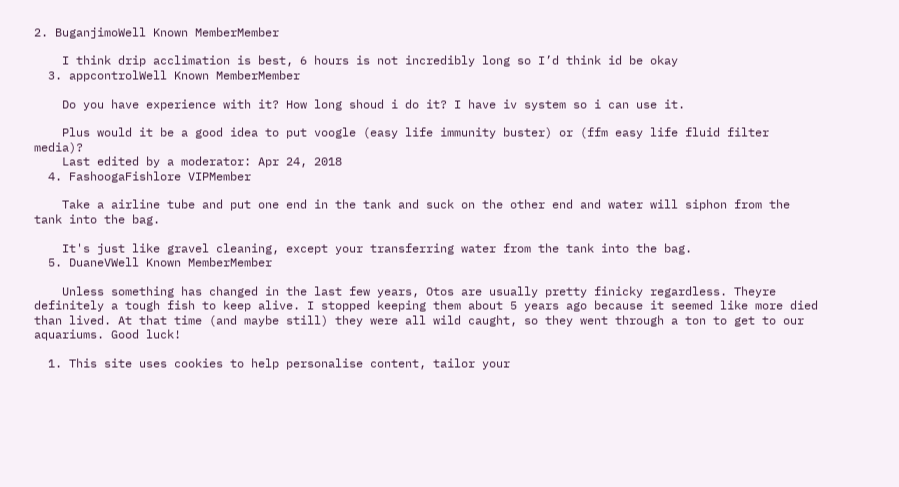2. BuganjimoWell Known MemberMember

    I think drip acclimation is best, 6 hours is not incredibly long so I’d think id be okay
  3. appcontrolWell Known MemberMember

    Do you have experience with it? How long shoud i do it? I have iv system so i can use it.

    Plus would it be a good idea to put voogle (easy life immunity buster) or (ffm easy life fluid filter media)?
    Last edited by a moderator: Apr 24, 2018
  4. FashoogaFishlore VIPMember

    Take a airline tube and put one end in the tank and suck on the other end and water will siphon from the tank into the bag.

    It's just like gravel cleaning, except your transferring water from the tank into the bag.
  5. DuaneVWell Known MemberMember

    Unless something has changed in the last few years, Otos are usually pretty finicky regardless. Theyre definitely a tough fish to keep alive. I stopped keeping them about 5 years ago because it seemed like more died than lived. At that time (and maybe still) they were all wild caught, so they went through a ton to get to our aquariums. Good luck!

  1. This site uses cookies to help personalise content, tailor your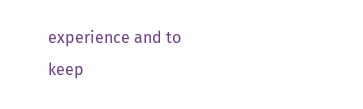experience and to keep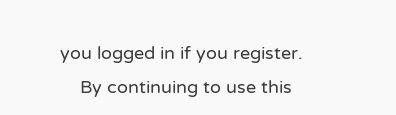you logged in if you register.
    By continuing to use this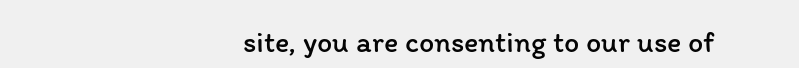site, you are consenting to our use of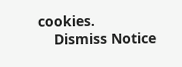cookies.
    Dismiss Notice